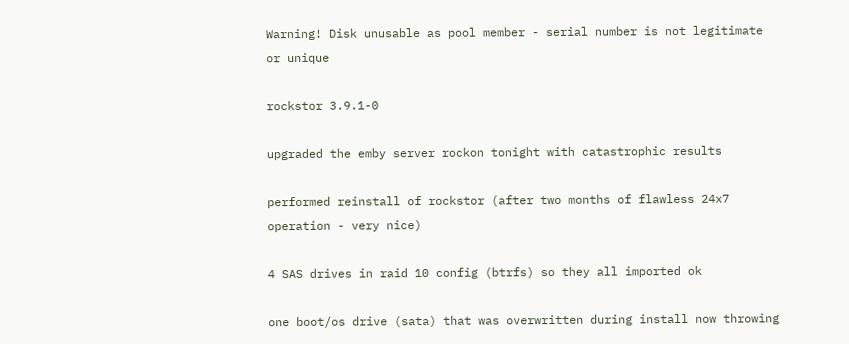Warning! Disk unusable as pool member - serial number is not legitimate or unique

rockstor 3.9.1-0

upgraded the emby server rockon tonight with catastrophic results

performed reinstall of rockstor (after two months of flawless 24x7 operation - very nice)

4 SAS drives in raid 10 config (btrfs) so they all imported ok

one boot/os drive (sata) that was overwritten during install now throwing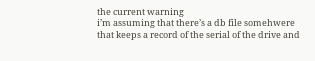the current warning
i’m assuming that there’s a db file somehwere that keeps a record of the serial of the drive and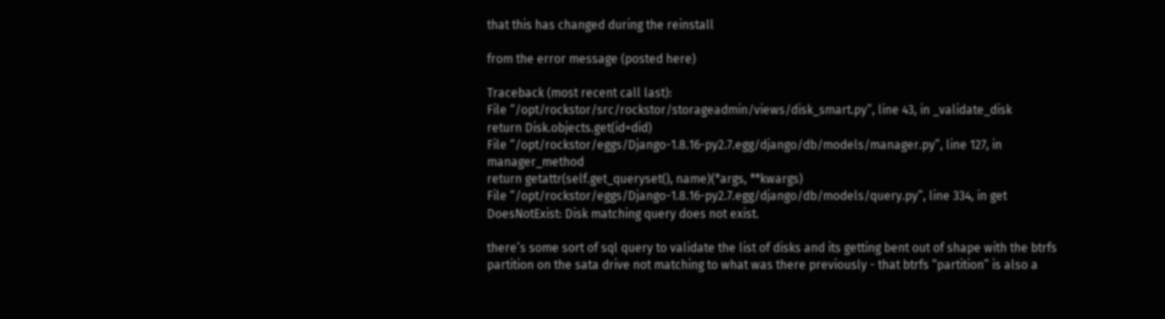that this has changed during the reinstall

from the error message (posted here)

Traceback (most recent call last):
File “/opt/rockstor/src/rockstor/storageadmin/views/disk_smart.py”, line 43, in _validate_disk
return Disk.objects.get(id=did)
File “/opt/rockstor/eggs/Django-1.8.16-py2.7.egg/django/db/models/manager.py”, line 127, in manager_method
return getattr(self.get_queryset(), name)(*args, **kwargs)
File “/opt/rockstor/eggs/Django-1.8.16-py2.7.egg/django/db/models/query.py”, line 334, in get
DoesNotExist: Disk matching query does not exist.

there’s some sort of sql query to validate the list of disks and its getting bent out of shape with the btrfs partition on the sata drive not matching to what was there previously - that btrfs “partition” is also a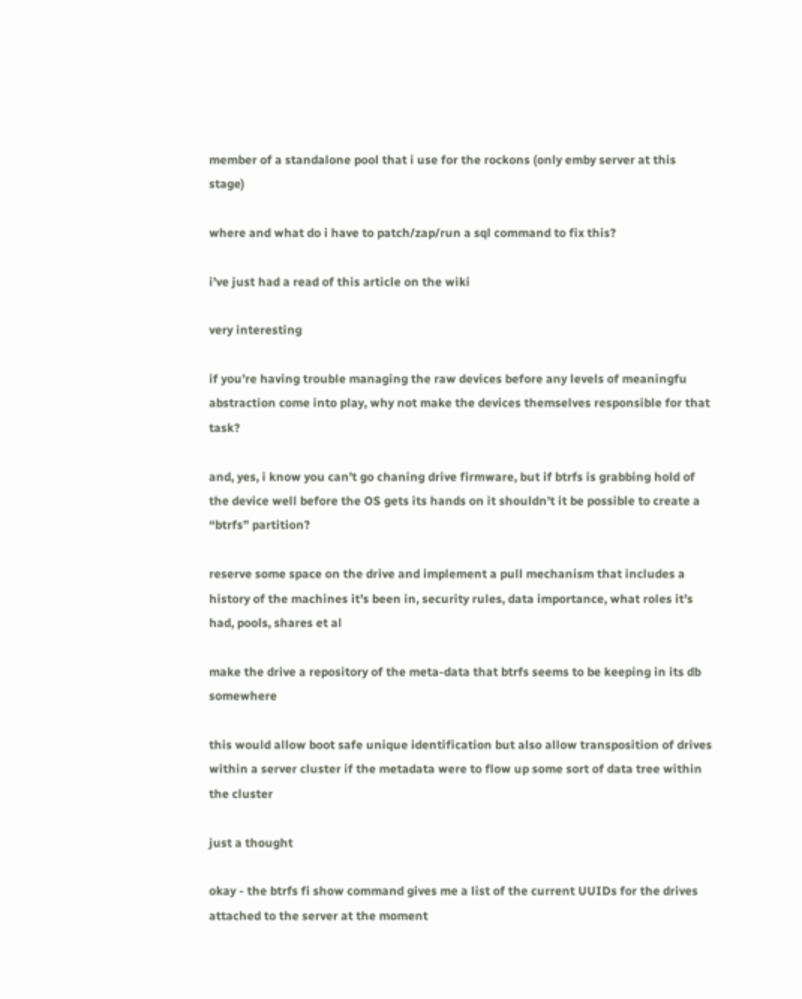member of a standalone pool that i use for the rockons (only emby server at this stage)

where and what do i have to patch/zap/run a sql command to fix this?

i’ve just had a read of this article on the wiki

very interesting

if you’re having trouble managing the raw devices before any levels of meaningfu abstraction come into play, why not make the devices themselves responsible for that task?

and, yes, i know you can’t go chaning drive firmware, but if btrfs is grabbing hold of the device well before the OS gets its hands on it shouldn’t it be possible to create a “btrfs” partition?

reserve some space on the drive and implement a pull mechanism that includes a history of the machines it’s been in, security rules, data importance, what roles it’s had, pools, shares et al

make the drive a repository of the meta-data that btrfs seems to be keeping in its db somewhere

this would allow boot safe unique identification but also allow transposition of drives within a server cluster if the metadata were to flow up some sort of data tree within the cluster

just a thought

okay - the btrfs fi show command gives me a list of the current UUIDs for the drives attached to the server at the moment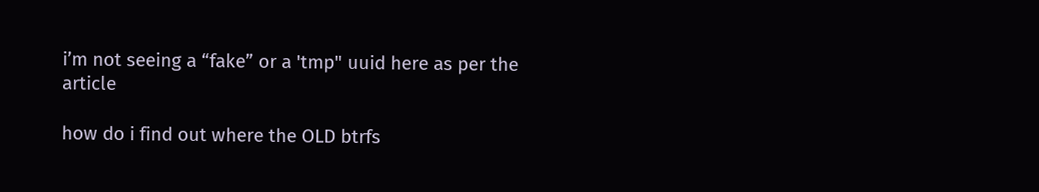i’m not seeing a “fake” or a 'tmp" uuid here as per the article

how do i find out where the OLD btrfs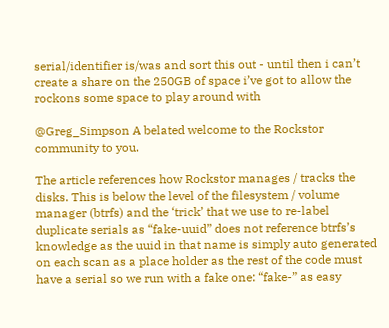serial/identifier is/was and sort this out - until then i can’t create a share on the 250GB of space i’ve got to allow the rockons some space to play around with

@Greg_Simpson A belated welcome to the Rockstor community to you.

The article references how Rockstor manages / tracks the disks. This is below the level of the filesystem / volume manager (btrfs) and the ‘trick’ that we use to re-label duplicate serials as “fake-uuid” does not reference btrfs’s knowledge as the uuid in that name is simply auto generated on each scan as a place holder as the rest of the code must have a serial so we run with a fake one: “fake-” as easy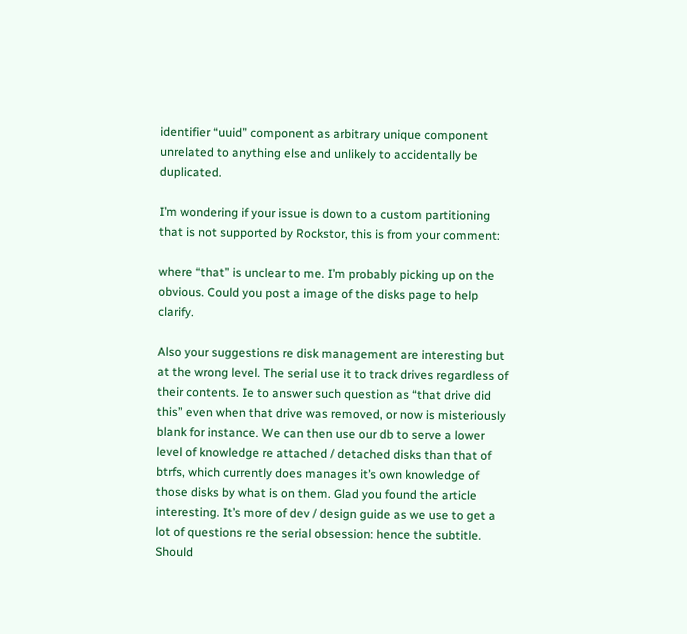identifier “uuid” component as arbitrary unique component unrelated to anything else and unlikely to accidentally be duplicated.

I’m wondering if your issue is down to a custom partitioning that is not supported by Rockstor, this is from your comment:

where “that” is unclear to me. I’m probably picking up on the obvious. Could you post a image of the disks page to help clarify.

Also your suggestions re disk management are interesting but at the wrong level. The serial use it to track drives regardless of their contents. Ie to answer such question as “that drive did this” even when that drive was removed, or now is misteriously blank for instance. We can then use our db to serve a lower level of knowledge re attached / detached disks than that of btrfs, which currently does manages it’s own knowledge of those disks by what is on them. Glad you found the article interesting. It’s more of dev / design guide as we use to get a lot of questions re the serial obsession: hence the subtitle. Should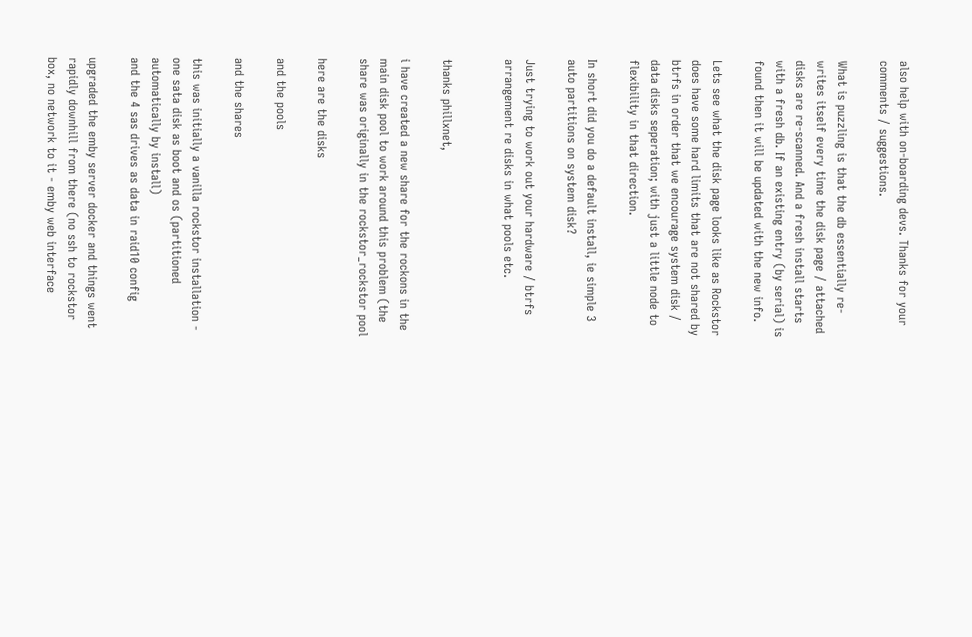also help with on-boarding devs. Thanks for your comments / suggestions.

What is puzzling is that the db essentially re-writes itself every time the disk page / attached disks are re-scanned. And a fresh install starts with a fresh db. If an existing entry (by serial) is found then it will be updated with the new info.

Lets see what the disk page looks like as Rockstor does have some hard limits that are not shared by btrfs in order that we encourage system disk / data disks seperation; with just a little node to flexibility in that direction.

In short did you do a default install, ie simple 3 auto partitions on system disk?

Just trying to work out your hardware / btrfs arrangement re disks in what pools etc.


thanks phillxnet,

i have created a new share for the rockons in the main disk pool to work around this problem (the share was originally in the rockstor_rockstor pool

here are the disks

and the pools

and the shares

this was initially a vanilla rockstor installation - one sata disk as boot and os (partitioned automatically by install)
and the 4 sas drives as data in raid10 config

upgraded the emby server docker and things went rapidly downhill from there (no ssh to rockstor box, no network to it - emby web interface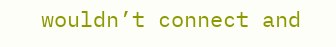wouldn’t connect and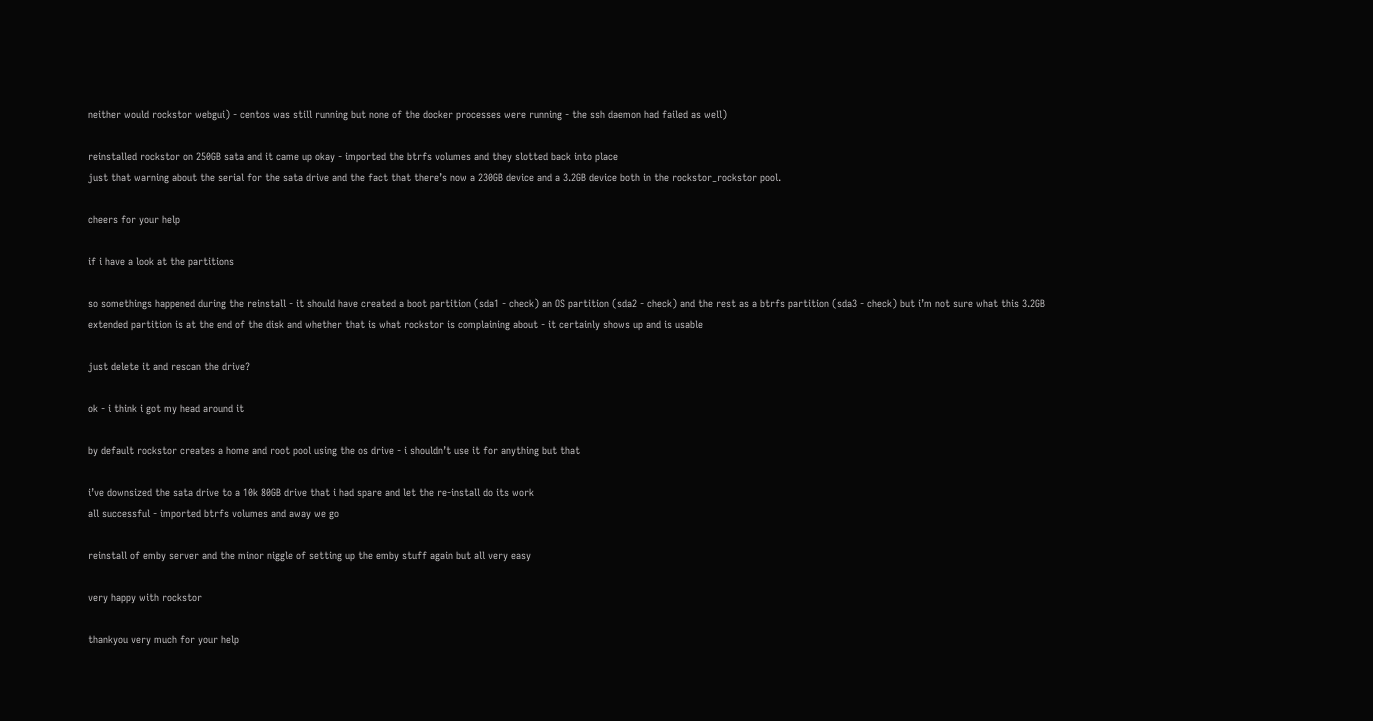neither would rockstor webgui) - centos was still running but none of the docker processes were running - the ssh daemon had failed as well)

reinstalled rockstor on 250GB sata and it came up okay - imported the btrfs volumes and they slotted back into place
just that warning about the serial for the sata drive and the fact that there’s now a 230GB device and a 3.2GB device both in the rockstor_rockstor pool.

cheers for your help

if i have a look at the partitions

so somethings happened during the reinstall - it should have created a boot partition (sda1 - check) an OS partition (sda2 - check) and the rest as a btrfs partition (sda3 - check) but i’m not sure what this 3.2GB extended partition is at the end of the disk and whether that is what rockstor is complaining about - it certainly shows up and is usable

just delete it and rescan the drive?

ok - i think i got my head around it

by default rockstor creates a home and root pool using the os drive - i shouldn’t use it for anything but that

i’ve downsized the sata drive to a 10k 80GB drive that i had spare and let the re-install do its work
all successful - imported btrfs volumes and away we go

reinstall of emby server and the minor niggle of setting up the emby stuff again but all very easy

very happy with rockstor

thankyou very much for your help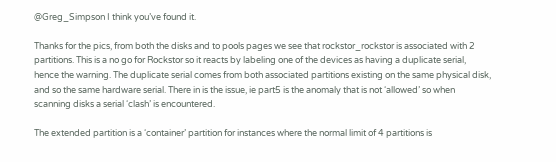@Greg_Simpson I think you’ve found it.

Thanks for the pics, from both the disks and to pools pages we see that rockstor_rockstor is associated with 2 partitions. This is a no go for Rockstor so it reacts by labeling one of the devices as having a duplicate serial, hence the warning. The duplicate serial comes from both associated partitions existing on the same physical disk, and so the same hardware serial. There in is the issue, ie part5 is the anomaly that is not ‘allowed’ so when scanning disks a serial ‘clash’ is encountered.

The extended partition is a ‘container’ partition for instances where the normal limit of 4 partitions is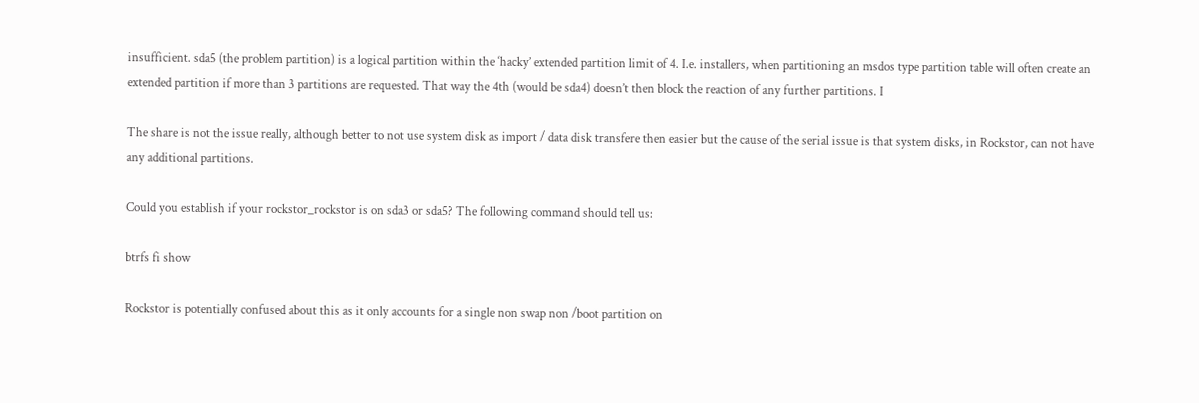insufficient. sda5 (the problem partition) is a logical partition within the ‘hacky’ extended partition limit of 4. I.e. installers, when partitioning an msdos type partition table will often create an extended partition if more than 3 partitions are requested. That way the 4th (would be sda4) doesn’t then block the reaction of any further partitions. I

The share is not the issue really, although better to not use system disk as import / data disk transfere then easier but the cause of the serial issue is that system disks, in Rockstor, can not have any additional partitions.

Could you establish if your rockstor_rockstor is on sda3 or sda5? The following command should tell us:

btrfs fi show

Rockstor is potentially confused about this as it only accounts for a single non swap non /boot partition on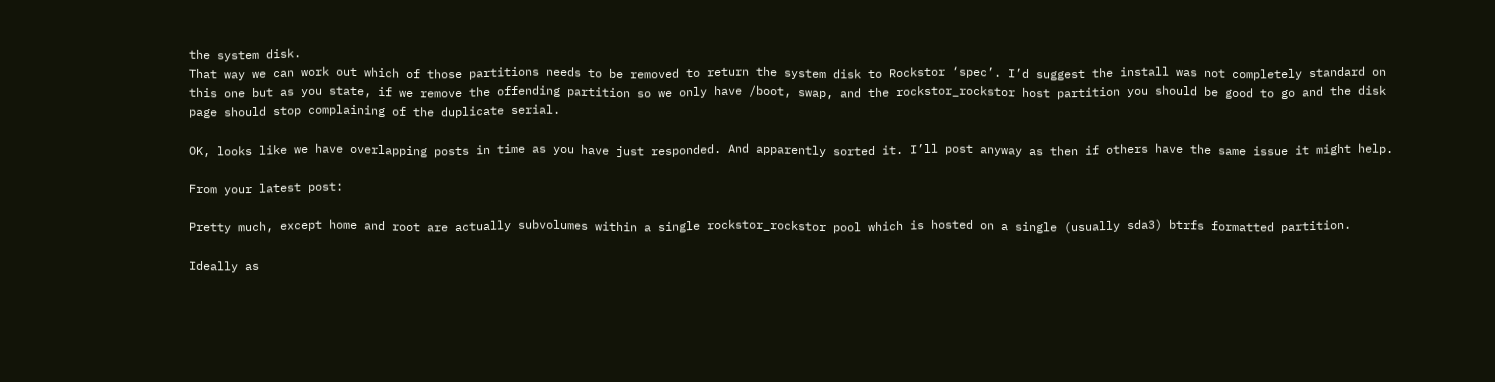the system disk.
That way we can work out which of those partitions needs to be removed to return the system disk to Rockstor ‘spec’. I’d suggest the install was not completely standard on this one but as you state, if we remove the offending partition so we only have /boot, swap, and the rockstor_rockstor host partition you should be good to go and the disk page should stop complaining of the duplicate serial.

OK, looks like we have overlapping posts in time as you have just responded. And apparently sorted it. I’ll post anyway as then if others have the same issue it might help.

From your latest post:

Pretty much, except home and root are actually subvolumes within a single rockstor_rockstor pool which is hosted on a single (usually sda3) btrfs formatted partition.

Ideally as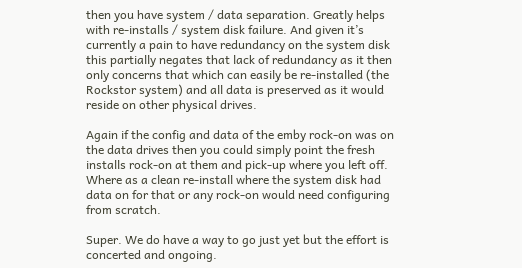then you have system / data separation. Greatly helps with re-installs / system disk failure. And given it’s currently a pain to have redundancy on the system disk this partially negates that lack of redundancy as it then only concerns that which can easily be re-installed (the Rockstor system) and all data is preserved as it would reside on other physical drives.

Again if the config and data of the emby rock-on was on the data drives then you could simply point the fresh installs rock-on at them and pick-up where you left off. Where as a clean re-install where the system disk had data on for that or any rock-on would need configuring from scratch.

Super. We do have a way to go just yet but the effort is concerted and ongoing.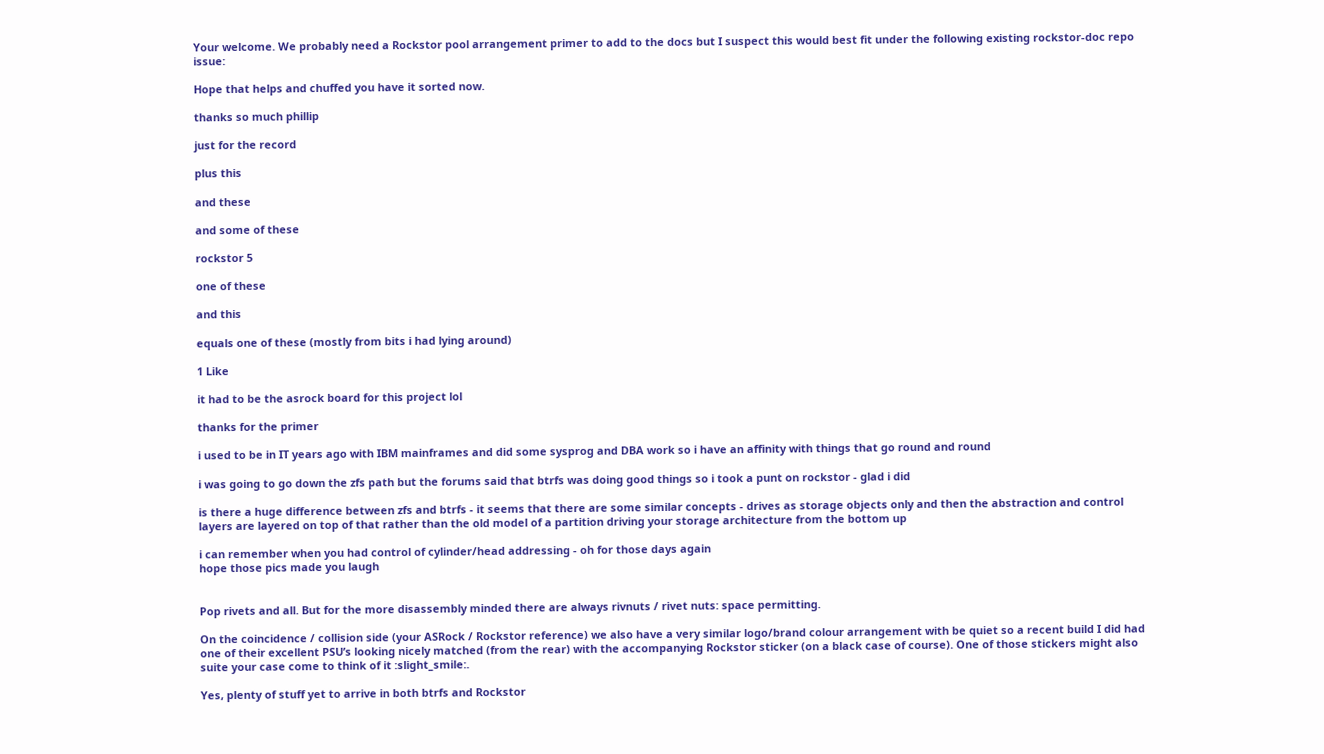Your welcome. We probably need a Rockstor pool arrangement primer to add to the docs but I suspect this would best fit under the following existing rockstor-doc repo issue:

Hope that helps and chuffed you have it sorted now.

thanks so much phillip

just for the record

plus this

and these

and some of these

rockstor 5

one of these

and this

equals one of these (mostly from bits i had lying around)

1 Like

it had to be the asrock board for this project lol

thanks for the primer

i used to be in IT years ago with IBM mainframes and did some sysprog and DBA work so i have an affinity with things that go round and round

i was going to go down the zfs path but the forums said that btrfs was doing good things so i took a punt on rockstor - glad i did

is there a huge difference between zfs and btrfs - it seems that there are some similar concepts - drives as storage objects only and then the abstraction and control layers are layered on top of that rather than the old model of a partition driving your storage architecture from the bottom up

i can remember when you had control of cylinder/head addressing - oh for those days again
hope those pics made you laugh


Pop rivets and all. But for the more disassembly minded there are always rivnuts / rivet nuts: space permitting.

On the coincidence / collision side (your ASRock / Rockstor reference) we also have a very similar logo/brand colour arrangement with be quiet so a recent build I did had one of their excellent PSU’s looking nicely matched (from the rear) with the accompanying Rockstor sticker (on a black case of course). One of those stickers might also suite your case come to think of it :slight_smile:.

Yes, plenty of stuff yet to arrive in both btrfs and Rockstor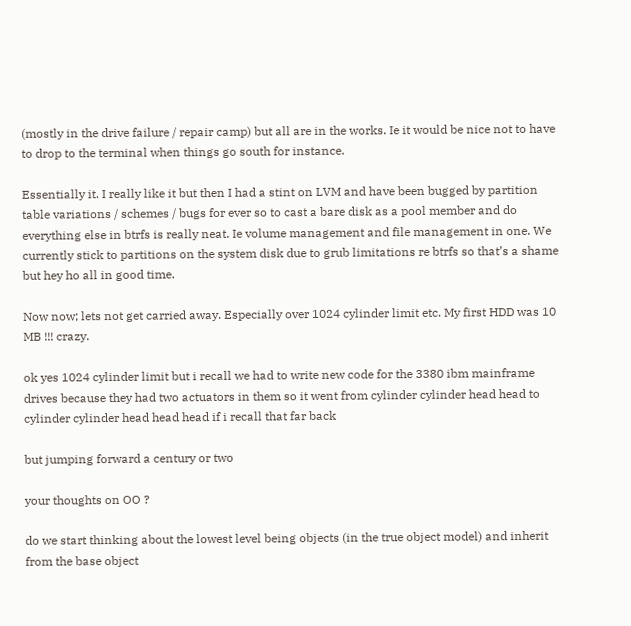(mostly in the drive failure / repair camp) but all are in the works. Ie it would be nice not to have to drop to the terminal when things go south for instance.

Essentially it. I really like it but then I had a stint on LVM and have been bugged by partition table variations / schemes / bugs for ever so to cast a bare disk as a pool member and do everything else in btrfs is really neat. Ie volume management and file management in one. We currently stick to partitions on the system disk due to grub limitations re btrfs so that’s a shame but hey ho all in good time.

Now now; lets not get carried away. Especially over 1024 cylinder limit etc. My first HDD was 10 MB !!! crazy.

ok yes 1024 cylinder limit but i recall we had to write new code for the 3380 ibm mainframe drives because they had two actuators in them so it went from cylinder cylinder head head to cylinder cylinder head head head if i recall that far back

but jumping forward a century or two

your thoughts on OO ?

do we start thinking about the lowest level being objects (in the true object model) and inherit from the base object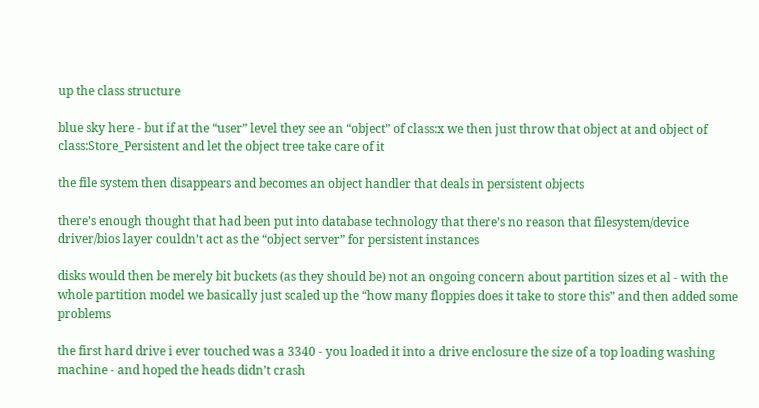up the class structure

blue sky here - but if at the “user” level they see an “object” of class:x we then just throw that object at and object of class:Store_Persistent and let the object tree take care of it

the file system then disappears and becomes an object handler that deals in persistent objects

there’s enough thought that had been put into database technology that there’s no reason that filesystem/device driver/bios layer couldn’t act as the “object server” for persistent instances

disks would then be merely bit buckets (as they should be) not an ongoing concern about partition sizes et al - with the whole partition model we basically just scaled up the “how many floppies does it take to store this” and then added some problems

the first hard drive i ever touched was a 3340 - you loaded it into a drive enclosure the size of a top loading washing machine - and hoped the heads didn’t crash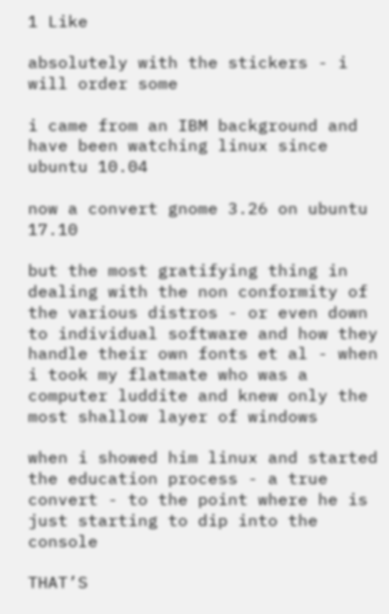1 Like

absolutely with the stickers - i will order some

i came from an IBM background and have been watching linux since ubuntu 10.04

now a convert gnome 3.26 on ubuntu 17.10

but the most gratifying thing in dealing with the non conformity of the various distros - or even down to individual software and how they handle their own fonts et al - when i took my flatmate who was a computer luddite and knew only the most shallow layer of windows

when i showed him linux and started the education process - a true convert - to the point where he is just starting to dip into the console

THAT’S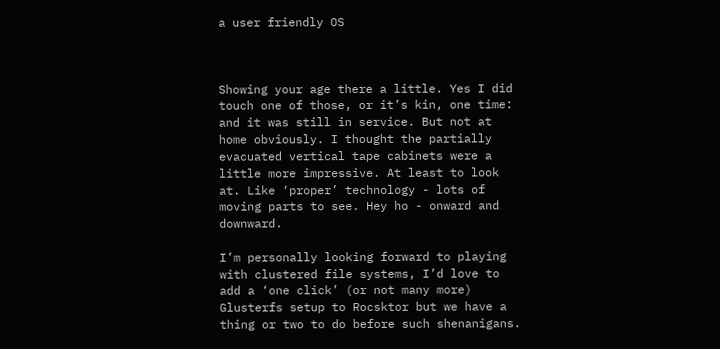a user friendly OS



Showing your age there a little. Yes I did touch one of those, or it’s kin, one time: and it was still in service. But not at home obviously. I thought the partially evacuated vertical tape cabinets were a little more impressive. At least to look at. Like ‘proper’ technology - lots of moving parts to see. Hey ho - onward and downward.

I’m personally looking forward to playing with clustered file systems, I’d love to add a ‘one click’ (or not many more) Glusterfs setup to Rocsktor but we have a thing or two to do before such shenanigans.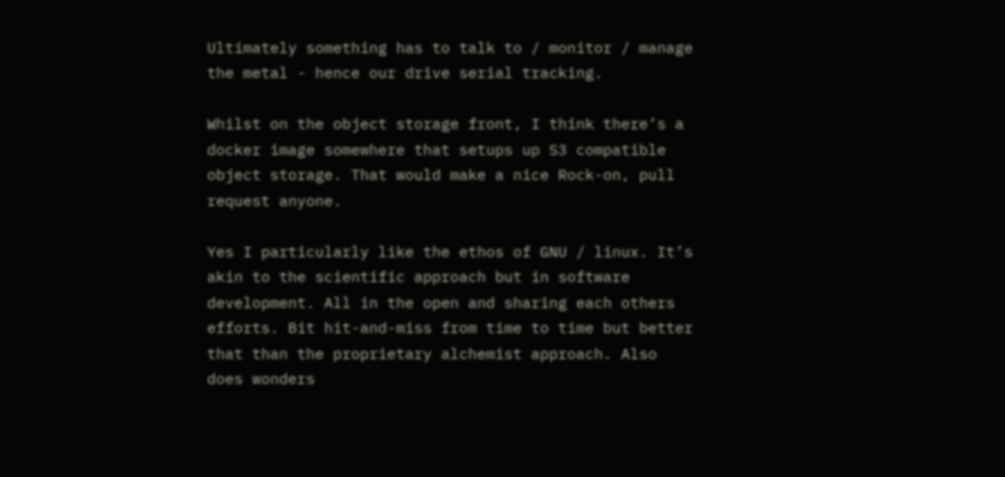Ultimately something has to talk to / monitor / manage the metal - hence our drive serial tracking.

Whilst on the object storage front, I think there’s a docker image somewhere that setups up S3 compatible object storage. That would make a nice Rock-on, pull request anyone.

Yes I particularly like the ethos of GNU / linux. It’s akin to the scientific approach but in software development. All in the open and sharing each others efforts. Bit hit-and-miss from time to time but better that than the proprietary alchemist approach. Also does wonders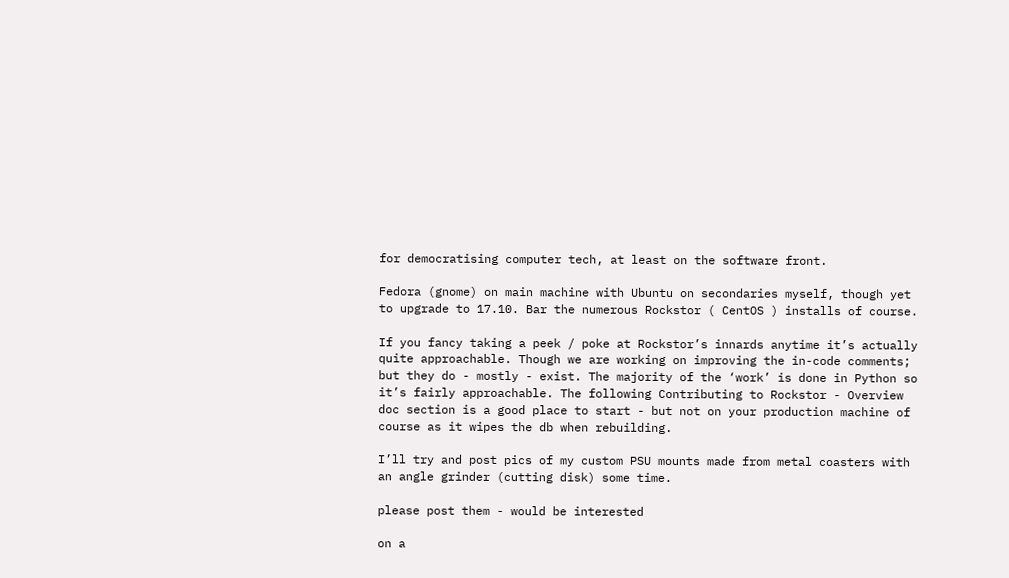for democratising computer tech, at least on the software front.

Fedora (gnome) on main machine with Ubuntu on secondaries myself, though yet to upgrade to 17.10. Bar the numerous Rockstor ( CentOS ) installs of course.

If you fancy taking a peek / poke at Rockstor’s innards anytime it’s actually quite approachable. Though we are working on improving the in-code comments; but they do - mostly - exist. The majority of the ‘work’ is done in Python so it’s fairly approachable. The following Contributing to Rockstor - Overview doc section is a good place to start - but not on your production machine of course as it wipes the db when rebuilding.

I’ll try and post pics of my custom PSU mounts made from metal coasters with an angle grinder (cutting disk) some time.

please post them - would be interested

on a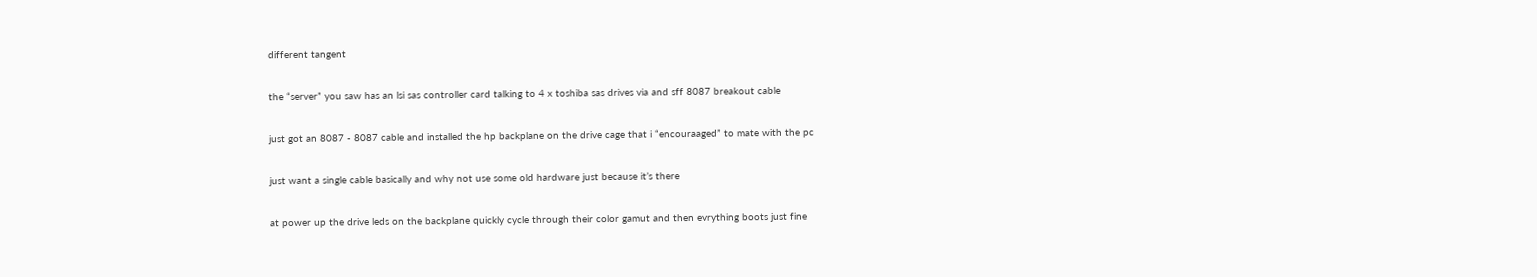different tangent

the “server” you saw has an lsi sas controller card talking to 4 x toshiba sas drives via and sff 8087 breakout cable

just got an 8087 - 8087 cable and installed the hp backplane on the drive cage that i “encouraaged” to mate with the pc

just want a single cable basically and why not use some old hardware just because it’s there

at power up the drive leds on the backplane quickly cycle through their color gamut and then evrything boots just fine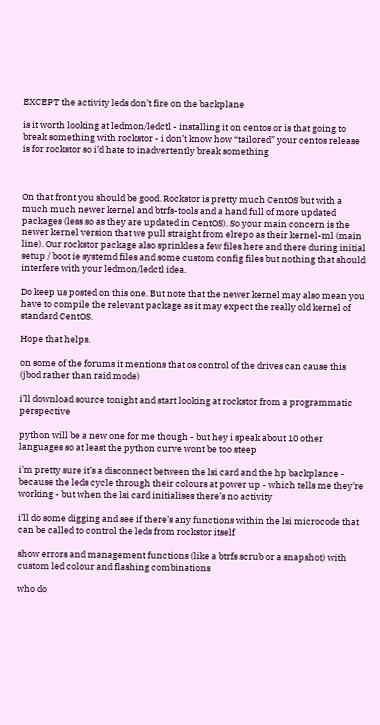EXCEPT the activity leds don’t fire on the backplane

is it worth looking at ledmon/ledctl - installing it on centos or is that going to break something with rockstor - i don’t know how “tailored” your centos release is for rockstor so i’d hate to inadvertently break something



On that front you should be good. Rockstor is pretty much CentOS but with a much much newer kernel and btrfs-tools and a hand full of more updated packages (less so as they are updated in CentOS). So your main concern is the newer kernel version that we pull straight from elrepo as their kernel-ml (main line). Our rockstor package also sprinkles a few files here and there during initial setup / boot ie systemd files and some custom config files but nothing that should interfere with your ledmon/ledctl idea.

Do keep us posted on this one. But note that the newer kernel may also mean you have to compile the relevant package as it may expect the really old kernel of standard CentOS.

Hope that helps.

on some of the forums it mentions that os control of the drives can cause this (jbod rather than raid mode)

i’ll download source tonight and start looking at rockstor from a programmatic perspective

python will be a new one for me though - but hey i speak about 10 other languages so at least the python curve wont be too steep

i’m pretty sure it’s a disconnect between the lsi card and the hp backplance - because the leds cycle through their colours at power up - which tells me they’re working - but when the lsi card initialises there’s no activity

i’ll do some digging and see if there’s any functions within the lsi microcode that can be called to control the leds from rockstor itself

show errors and management functions (like a btrfs scrub or a snapshot) with custom led colour and flashing combinations

who do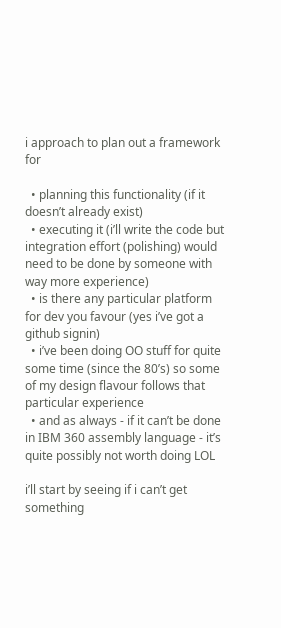i approach to plan out a framework for

  • planning this functionality (if it doesn’t already exist)
  • executing it (i’ll write the code but integration effort (polishing) would need to be done by someone with way more experience)
  • is there any particular platform for dev you favour (yes i’ve got a github signin)
  • i’ve been doing OO stuff for quite some time (since the 80’s) so some of my design flavour follows that particular experience
  • and as always - if it can’t be done in IBM 360 assembly language - it’s quite possibly not worth doing LOL

i’ll start by seeing if i can’t get something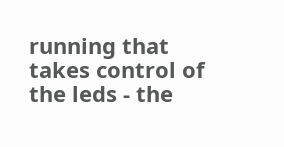running that takes control of the leds - the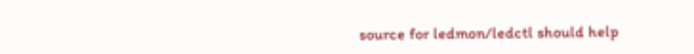source for ledmon/ledctl should help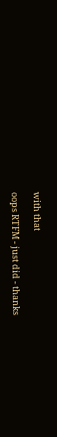with that

oops RTFM - just did - thanks